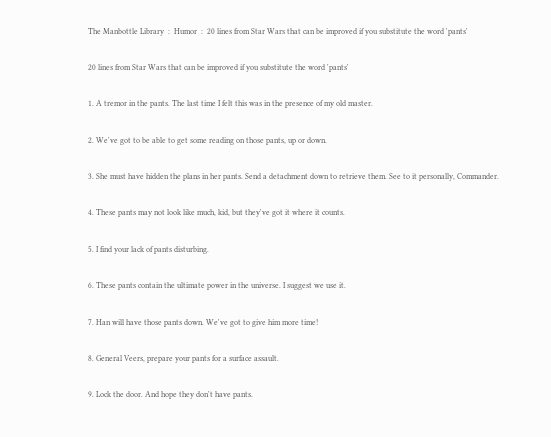The Manbottle Library  :  Humor  :  20 lines from Star Wars that can be improved if you substitute the word 'pants'

20 lines from Star Wars that can be improved if you substitute the word 'pants'

1. A tremor in the pants. The last time I felt this was in the presence of my old master.

2. We've got to be able to get some reading on those pants, up or down.

3. She must have hidden the plans in her pants. Send a detachment down to retrieve them. See to it personally, Commander.

4. These pants may not look like much, kid, but they've got it where it counts.

5. I find your lack of pants disturbing.

6. These pants contain the ultimate power in the universe. I suggest we use it.

7. Han will have those pants down. We've got to give him more time!

8. General Veers, prepare your pants for a surface assault.

9. Lock the door. And hope they don't have pants.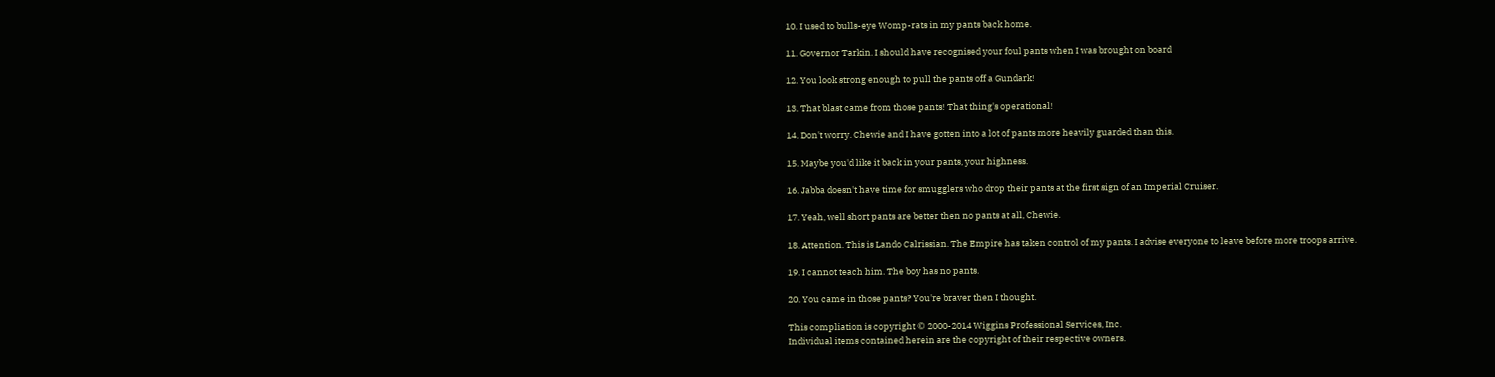10. I used to bulls-eye Womp-rats in my pants back home.

11. Governor Tarkin. I should have recognised your foul pants when I was brought on board

12. You look strong enough to pull the pants off a Gundark!

13. That blast came from those pants! That thing's operational!

14. Don't worry. Chewie and I have gotten into a lot of pants more heavily guarded than this.

15. Maybe you'd like it back in your pants, your highness.

16. Jabba doesn't have time for smugglers who drop their pants at the first sign of an Imperial Cruiser.

17. Yeah, well short pants are better then no pants at all, Chewie.

18. Attention. This is Lando Calrissian. The Empire has taken control of my pants. I advise everyone to leave before more troops arrive.

19. I cannot teach him. The boy has no pants.

20. You came in those pants? You're braver then I thought.

This compliation is copyright © 2000-2014 Wiggins Professional Services, Inc.
Individual items contained herein are the copyright of their respective owners.